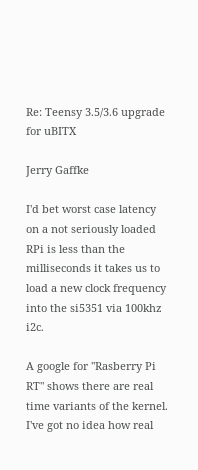Re: Teensy 3.5/3.6 upgrade for uBITX

Jerry Gaffke

I'd bet worst case latency on a not seriously loaded RPi is less than the
milliseconds it takes us to load a new clock frequency into the si5351 via 100khz i2c.

A google for "Rasberry Pi RT" shows there are real time variants of the kernel.
I've got no idea how real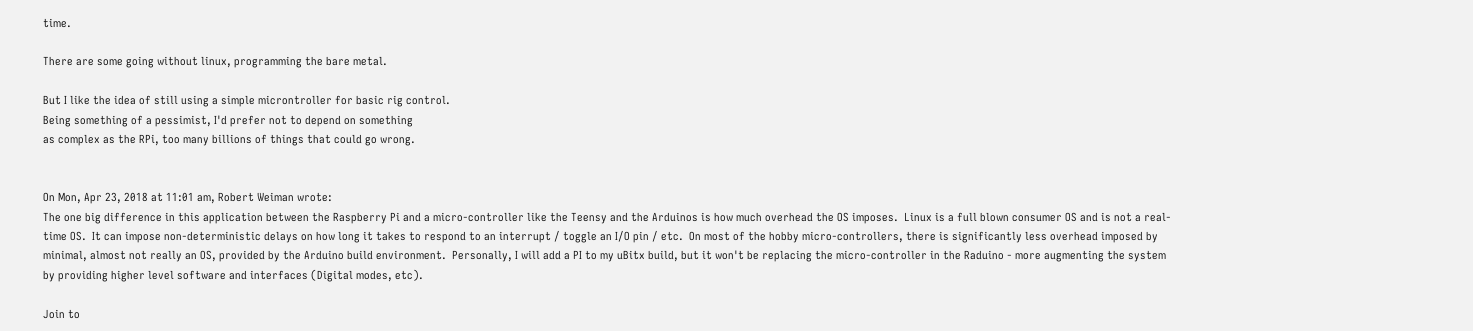time.

There are some going without linux, programming the bare metal.

But I like the idea of still using a simple microntroller for basic rig control.
Being something of a pessimist, I'd prefer not to depend on something
as complex as the RPi, too many billions of things that could go wrong.


On Mon, Apr 23, 2018 at 11:01 am, Robert Weiman wrote:
The one big difference in this application between the Raspberry Pi and a micro-controller like the Teensy and the Arduinos is how much overhead the OS imposes.  Linux is a full blown consumer OS and is not a real-time OS.  It can impose non-deterministic delays on how long it takes to respond to an interrupt / toggle an I/O pin / etc.  On most of the hobby micro-controllers, there is significantly less overhead imposed by minimal, almost not really an OS, provided by the Arduino build environment.  Personally, I will add a PI to my uBitx build, but it won't be replacing the micro-controller in the Raduino - more augmenting the system by providing higher level software and interfaces (Digital modes, etc).

Join to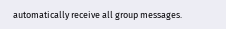automatically receive all group messages.